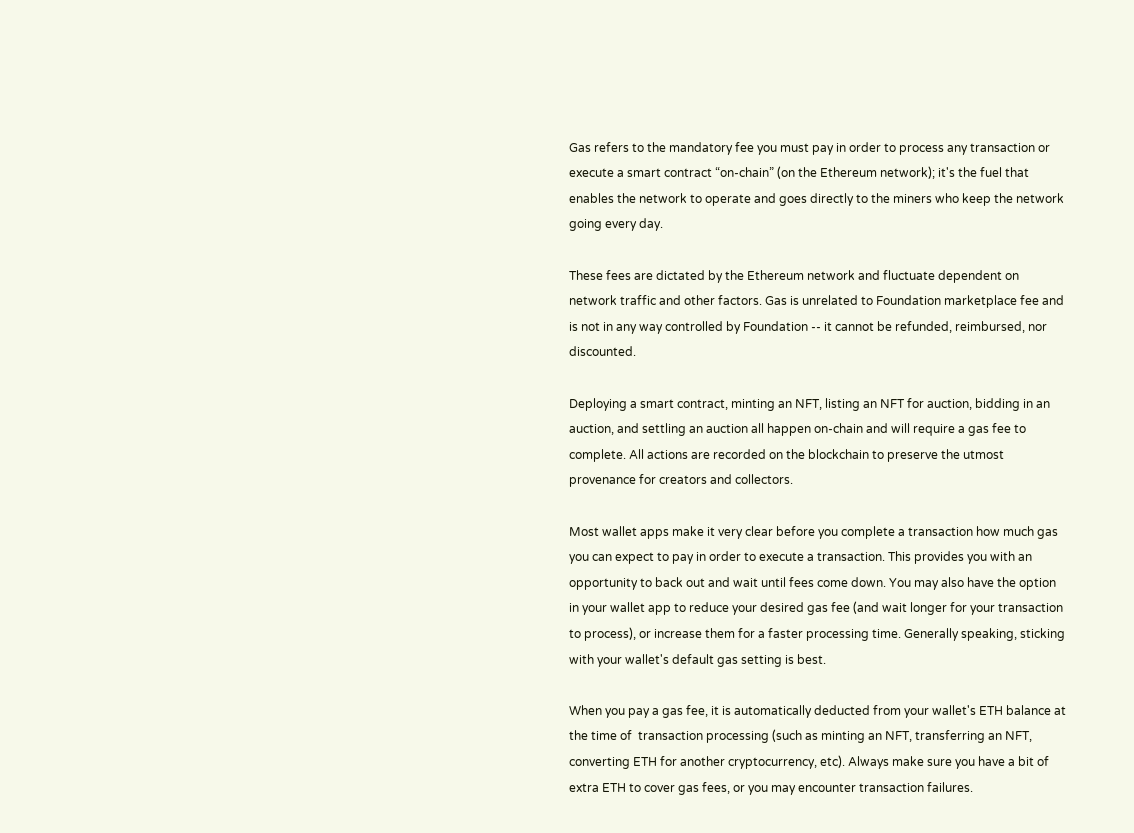Gas refers to the mandatory fee you must pay in order to process any transaction or execute a smart contract “on-chain” (on the Ethereum network); it's the fuel that enables the network to operate and goes directly to the miners who keep the network going every day.

These fees are dictated by the Ethereum network and fluctuate dependent on network traffic and other factors. Gas is unrelated to Foundation marketplace fee and is not in any way controlled by Foundation -- it cannot be refunded, reimbursed, nor discounted.

Deploying a smart contract, minting an NFT, listing an NFT for auction, bidding in an auction, and settling an auction all happen on-chain and will require a gas fee to complete. All actions are recorded on the blockchain to preserve the utmost provenance for creators and collectors.

Most wallet apps make it very clear before you complete a transaction how much gas you can expect to pay in order to execute a transaction. This provides you with an opportunity to back out and wait until fees come down. You may also have the option in your wallet app to reduce your desired gas fee (and wait longer for your transaction to process), or increase them for a faster processing time. Generally speaking, sticking with your wallet's default gas setting is best.

When you pay a gas fee, it is automatically deducted from your wallet's ETH balance at the time of  transaction processing (such as minting an NFT, transferring an NFT, converting ETH for another cryptocurrency, etc). Always make sure you have a bit of extra ETH to cover gas fees, or you may encounter transaction failures.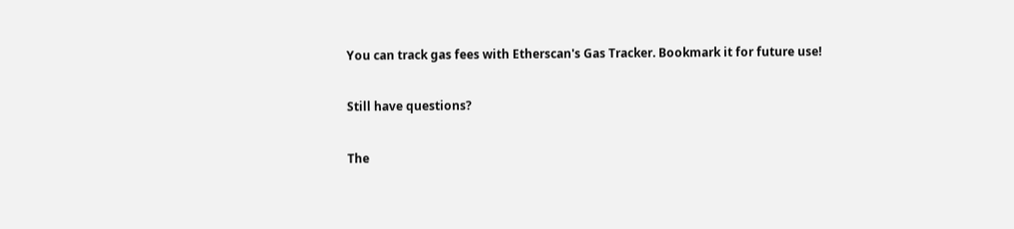You can track gas fees with Etherscan's Gas Tracker. Bookmark it for future use!

Still have questions?

The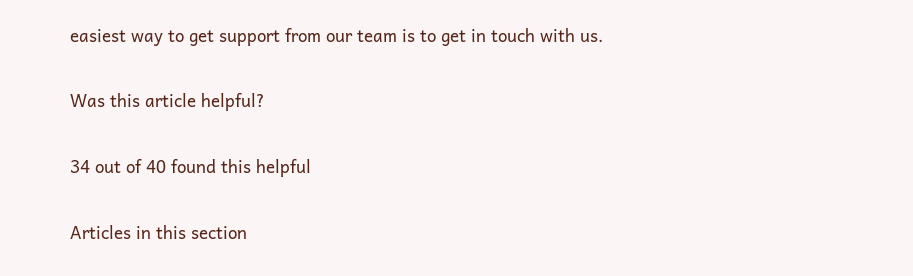easiest way to get support from our team is to get in touch with us.

Was this article helpful?

34 out of 40 found this helpful

Articles in this section